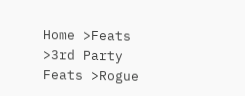Home >Feats >3rd Party Feats >Rogue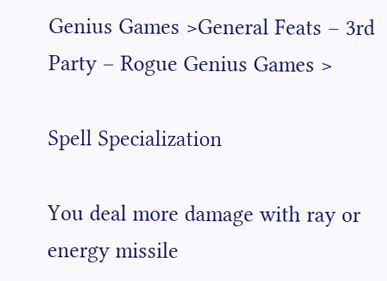Genius Games >General Feats – 3rd Party – Rogue Genius Games >

Spell Specialization

You deal more damage with ray or energy missile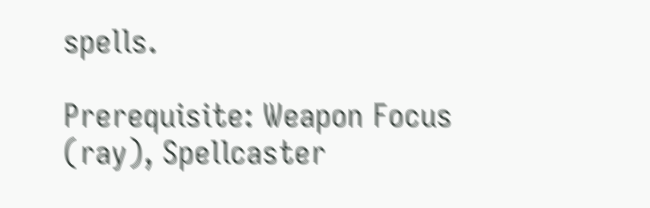spells.

Prerequisite: Weapon Focus (ray), Spellcaster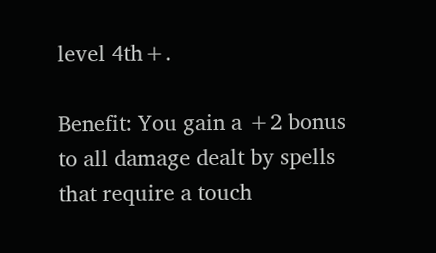level 4th+.

Benefit: You gain a +2 bonus to all damage dealt by spells that require a touch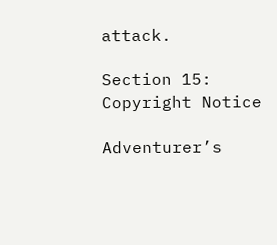attack.

Section 15: Copyright Notice

Adventurer’s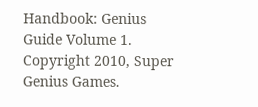Handbook: Genius Guide Volume 1. Copyright 2010, Super Genius Games.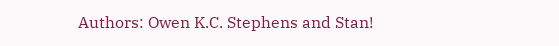Authors: Owen K.C. Stephens and Stan!